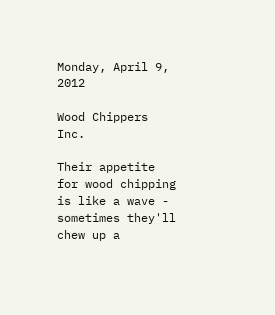Monday, April 9, 2012

Wood Chippers Inc.

Their appetite for wood chipping is like a wave - sometimes they'll chew up a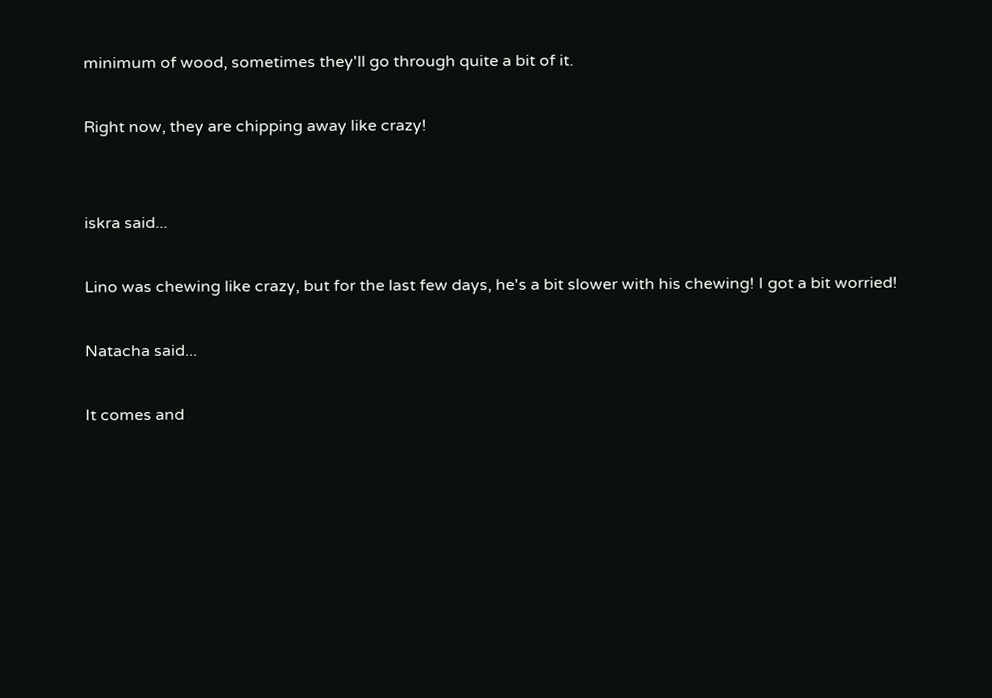minimum of wood, sometimes they'll go through quite a bit of it.

Right now, they are chipping away like crazy!


iskra said...

Lino was chewing like crazy, but for the last few days, he's a bit slower with his chewing! I got a bit worried!

Natacha said...

It comes and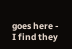goes here - I find they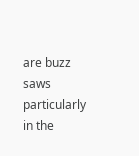are buzz saws particularly in the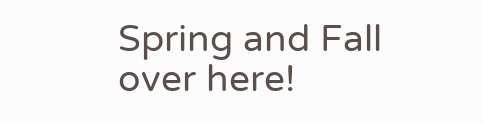Spring and Fall over here!